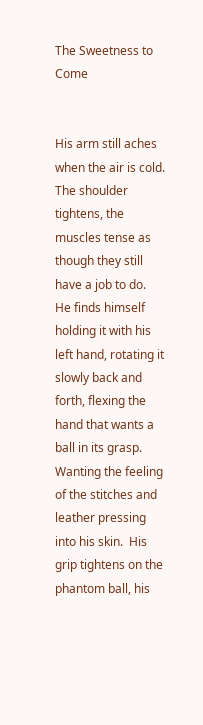The Sweetness to Come


His arm still aches when the air is cold.  The shoulder tightens, the muscles tense as though they still have a job to do.  He finds himself holding it with his left hand, rotating it slowly back and forth, flexing the hand that wants a ball in its grasp. Wanting the feeling of the stitches and leather pressing into his skin.  His grip tightens on the phantom ball, his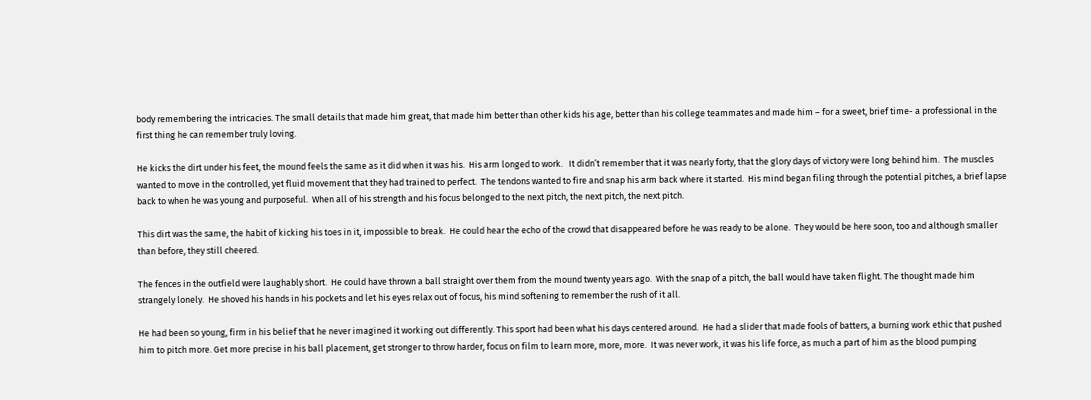body remembering the intricacies. The small details that made him great, that made him better than other kids his age, better than his college teammates and made him – for a sweet, brief time- a professional in the first thing he can remember truly loving.

He kicks the dirt under his feet, the mound feels the same as it did when it was his.  His arm longed to work.   It didn’t remember that it was nearly forty, that the glory days of victory were long behind him.  The muscles wanted to move in the controlled, yet fluid movement that they had trained to perfect.  The tendons wanted to fire and snap his arm back where it started.  His mind began filing through the potential pitches, a brief lapse back to when he was young and purposeful.  When all of his strength and his focus belonged to the next pitch, the next pitch, the next pitch.

This dirt was the same, the habit of kicking his toes in it, impossible to break.  He could hear the echo of the crowd that disappeared before he was ready to be alone.  They would be here soon, too and although smaller than before, they still cheered.

The fences in the outfield were laughably short.  He could have thrown a ball straight over them from the mound twenty years ago.  With the snap of a pitch, the ball would have taken flight. The thought made him strangely lonely.  He shoved his hands in his pockets and let his eyes relax out of focus, his mind softening to remember the rush of it all.

He had been so young, firm in his belief that he never imagined it working out differently. This sport had been what his days centered around.  He had a slider that made fools of batters, a burning work ethic that pushed him to pitch more. Get more precise in his ball placement, get stronger to throw harder, focus on film to learn more, more, more.  It was never work, it was his life force, as much a part of him as the blood pumping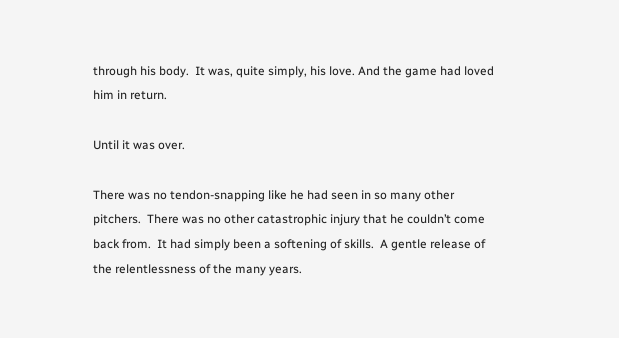through his body.  It was, quite simply, his love. And the game had loved him in return.

Until it was over.

There was no tendon-snapping like he had seen in so many other pitchers.  There was no other catastrophic injury that he couldn’t come back from.  It had simply been a softening of skills.  A gentle release of the relentlessness of the many years.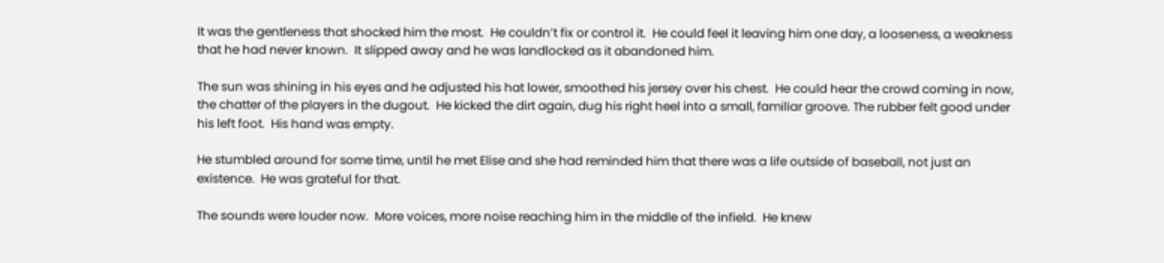It was the gentleness that shocked him the most.  He couldn’t fix or control it.  He could feel it leaving him one day, a looseness, a weakness that he had never known.  It slipped away and he was landlocked as it abandoned him.

The sun was shining in his eyes and he adjusted his hat lower, smoothed his jersey over his chest.  He could hear the crowd coming in now, the chatter of the players in the dugout.  He kicked the dirt again, dug his right heel into a small, familiar groove. The rubber felt good under his left foot.  His hand was empty.

He stumbled around for some time, until he met Elise and she had reminded him that there was a life outside of baseball, not just an existence.  He was grateful for that.

The sounds were louder now.  More voices, more noise reaching him in the middle of the infield.  He knew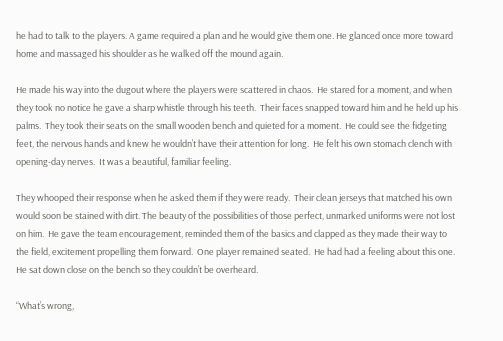he had to talk to the players. A game required a plan and he would give them one. He glanced once more toward home and massaged his shoulder as he walked off the mound again.

He made his way into the dugout where the players were scattered in chaos.  He stared for a moment, and when they took no notice he gave a sharp whistle through his teeth.  Their faces snapped toward him and he held up his palms.  They took their seats on the small wooden bench and quieted for a moment.  He could see the fidgeting feet, the nervous hands and knew he wouldn’t have their attention for long.  He felt his own stomach clench with opening-day nerves.  It was a beautiful, familiar feeling.

They whooped their response when he asked them if they were ready.  Their clean jerseys that matched his own would soon be stained with dirt. The beauty of the possibilities of those perfect, unmarked uniforms were not lost on him.  He gave the team encouragement, reminded them of the basics and clapped as they made their way to the field, excitement propelling them forward.  One player remained seated.  He had had a feeling about this one.  He sat down close on the bench so they couldn’t be overheard.

“What’s wrong,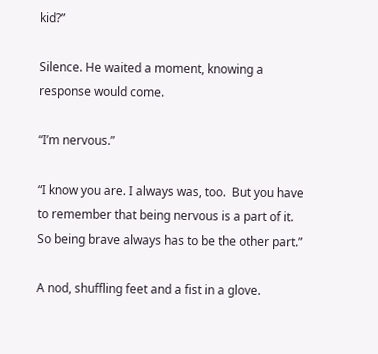kid?”

Silence. He waited a moment, knowing a response would come.

“I’m nervous.”

“I know you are. I always was, too.  But you have to remember that being nervous is a part of it.  So being brave always has to be the other part.”

A nod, shuffling feet and a fist in a glove.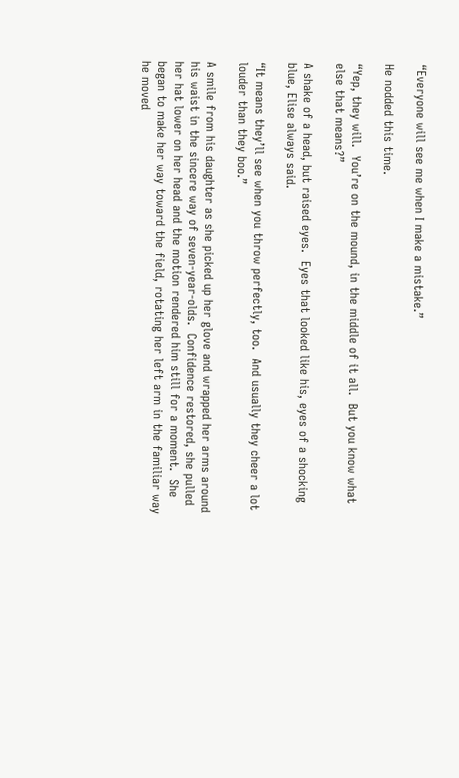“Everyone will see me when I make a mistake.”

He nodded this time.

“Yep, they will.  You’re on the mound, in the middle of it all.  But you know what else that means?”

A shake of a head, but raised eyes.  Eyes that looked like his, eyes of a shocking blue, Elise always said.

“It means they’ll see when you throw perfectly, too.  And usually they cheer a lot louder than they boo.”

A smile from his daughter as she picked up her glove and wrapped her arms around his waist in the sincere way of seven-year-olds.  Confidence restored, she pulled her hat lower on her head and the motion rendered him still for a moment.  She began to make her way toward the field, rotating her left arm in the familiar way he moved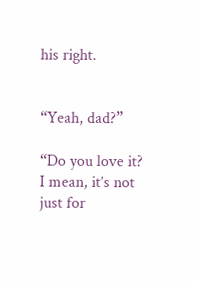his right.


“Yeah, dad?”

“Do you love it?  I mean, it’s not just for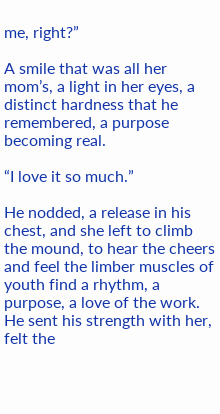me, right?”

A smile that was all her mom’s, a light in her eyes, a distinct hardness that he remembered, a purpose becoming real.

“I love it so much.”

He nodded, a release in his chest, and she left to climb the mound, to hear the cheers and feel the limber muscles of youth find a rhythm, a purpose, a love of the work.  He sent his strength with her, felt the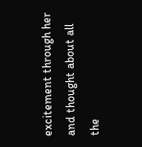excitement through her and thought about all the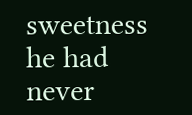sweetness he had never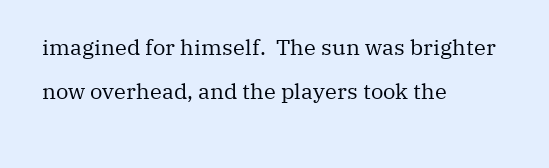imagined for himself.  The sun was brighter now overhead, and the players took the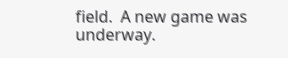field.  A new game was underway.